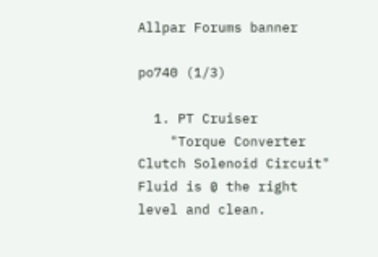Allpar Forums banner

po740 (1/3)

  1. PT Cruiser
    "Torque Converter Clutch Solenoid Circuit" Fluid is @ the right level and clean.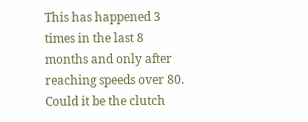This has happened 3 times in the last 8 months and only after reaching speeds over 80. Could it be the clutch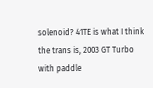solenoid? 41TE is what I think the trans is, 2003 GT Turbo with paddle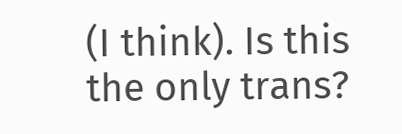(I think). Is this the only trans?